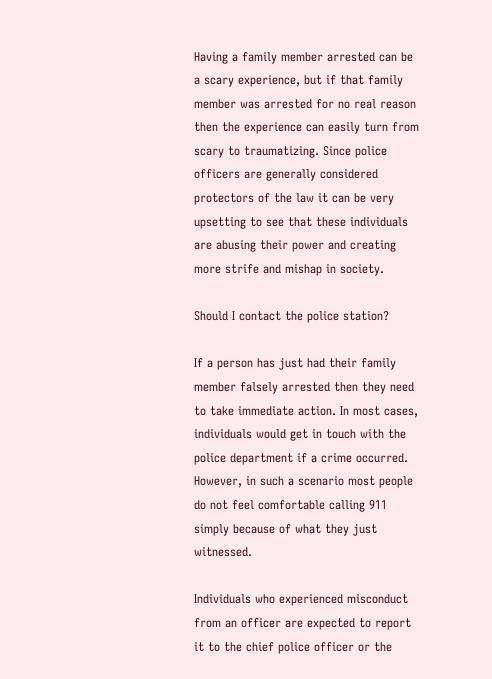Having a family member arrested can be a scary experience, but if that family member was arrested for no real reason then the experience can easily turn from scary to traumatizing. Since police officers are generally considered protectors of the law it can be very upsetting to see that these individuals are abusing their power and creating more strife and mishap in society.

Should I contact the police station?

If a person has just had their family member falsely arrested then they need to take immediate action. In most cases, individuals would get in touch with the police department if a crime occurred. However, in such a scenario most people do not feel comfortable calling 911 simply because of what they just witnessed.

Individuals who experienced misconduct from an officer are expected to report it to the chief police officer or the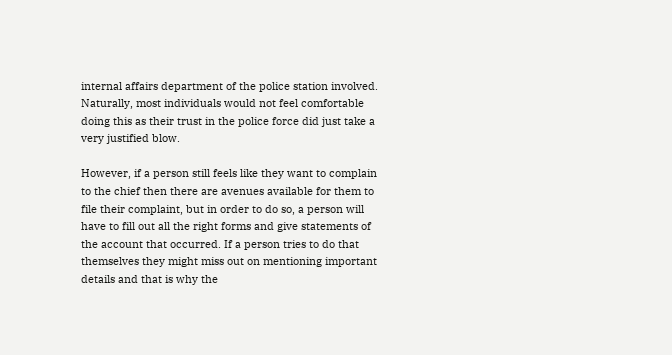internal affairs department of the police station involved. Naturally, most individuals would not feel comfortable doing this as their trust in the police force did just take a very justified blow.

However, if a person still feels like they want to complain to the chief then there are avenues available for them to file their complaint, but in order to do so, a person will have to fill out all the right forms and give statements of the account that occurred. If a person tries to do that themselves they might miss out on mentioning important details and that is why the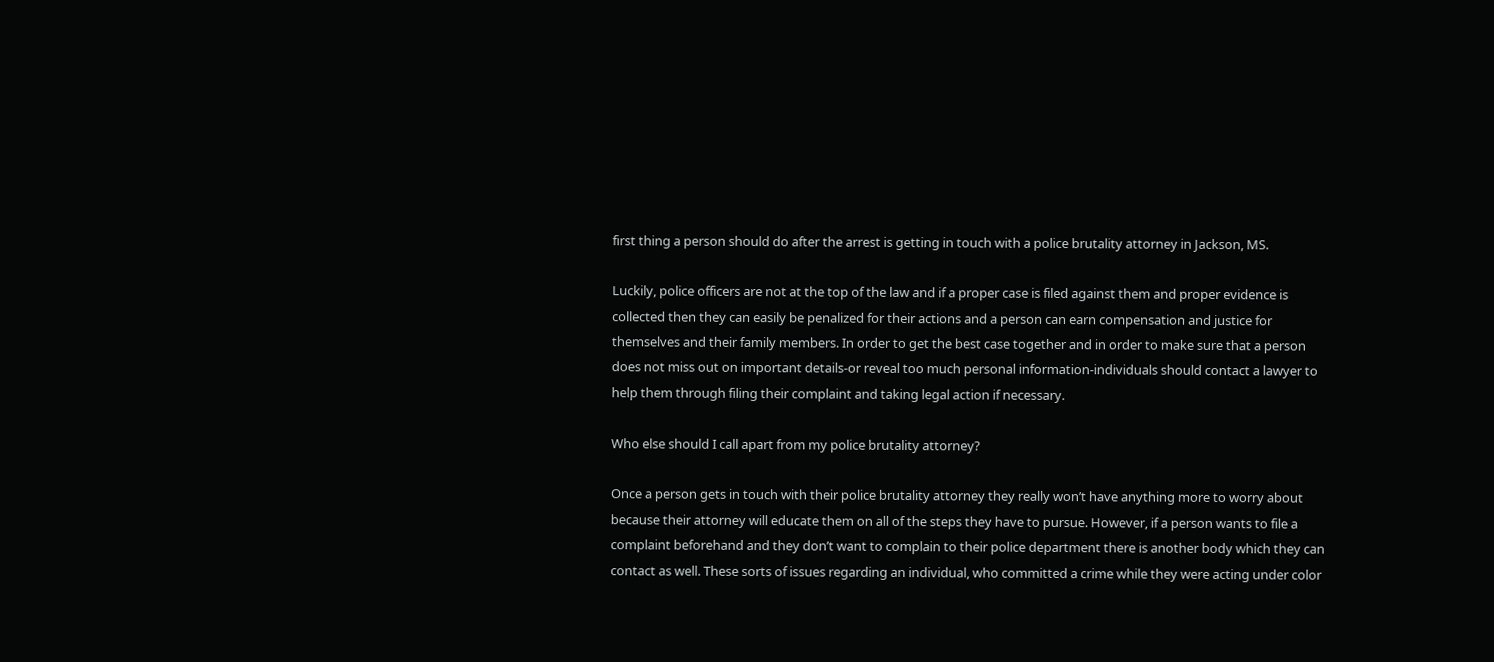first thing a person should do after the arrest is getting in touch with a police brutality attorney in Jackson, MS.

Luckily, police officers are not at the top of the law and if a proper case is filed against them and proper evidence is collected then they can easily be penalized for their actions and a person can earn compensation and justice for themselves and their family members. In order to get the best case together and in order to make sure that a person does not miss out on important details-or reveal too much personal information-individuals should contact a lawyer to help them through filing their complaint and taking legal action if necessary.

Who else should I call apart from my police brutality attorney?

Once a person gets in touch with their police brutality attorney they really won’t have anything more to worry about because their attorney will educate them on all of the steps they have to pursue. However, if a person wants to file a complaint beforehand and they don’t want to complain to their police department there is another body which they can contact as well. These sorts of issues regarding an individual, who committed a crime while they were acting under color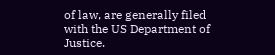of law, are generally filed with the US Department of Justice.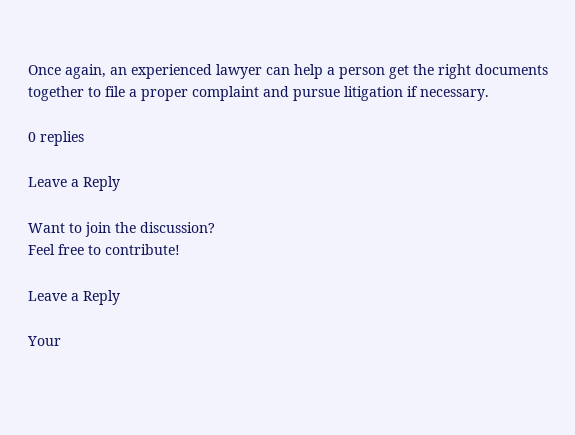Once again, an experienced lawyer can help a person get the right documents together to file a proper complaint and pursue litigation if necessary.

0 replies

Leave a Reply

Want to join the discussion?
Feel free to contribute!

Leave a Reply

Your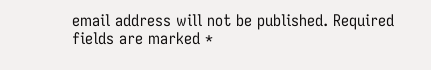email address will not be published. Required fields are marked *